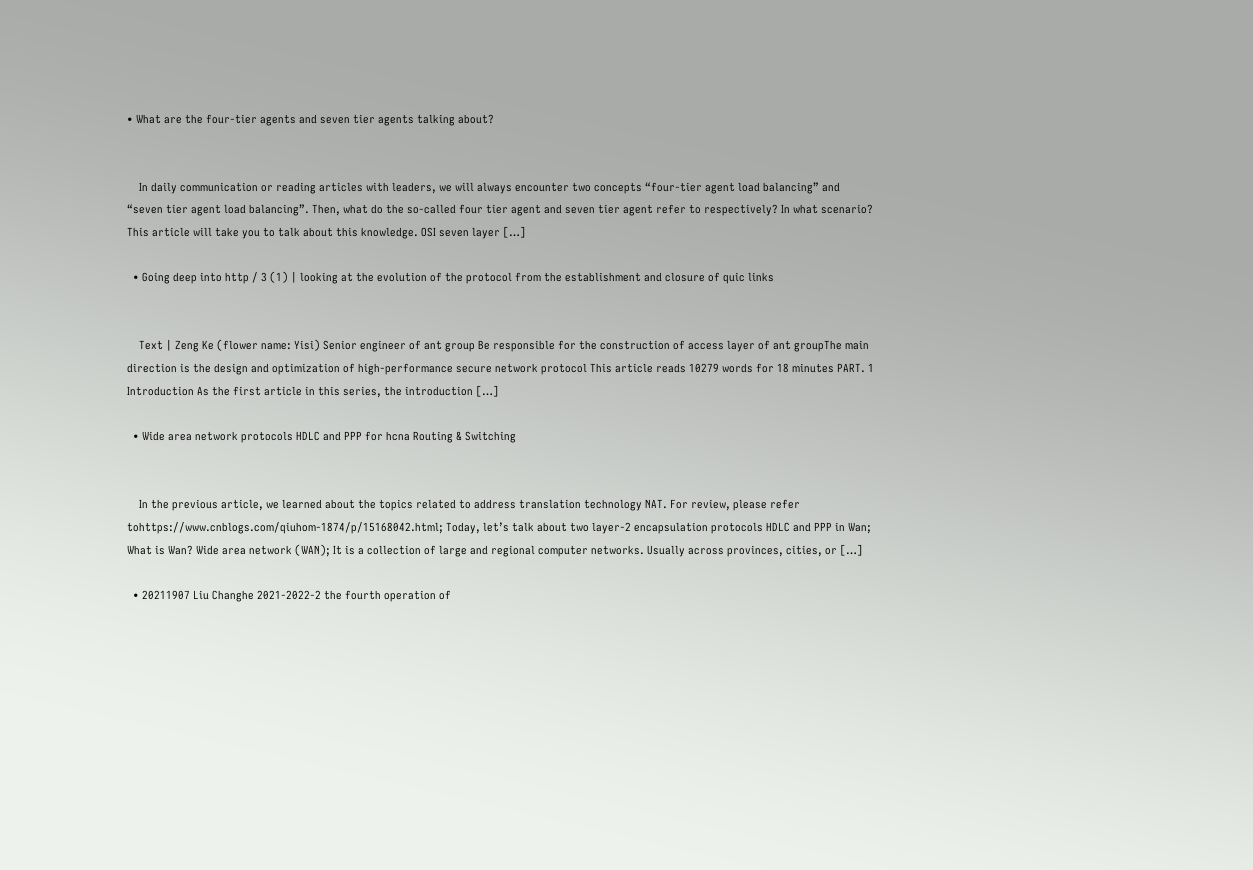• What are the four-tier agents and seven tier agents talking about?


    In daily communication or reading articles with leaders, we will always encounter two concepts “four-tier agent load balancing” and “seven tier agent load balancing”. Then, what do the so-called four tier agent and seven tier agent refer to respectively? In what scenario? This article will take you to talk about this knowledge. OSI seven layer […]

  • Going deep into http / 3 (1) | looking at the evolution of the protocol from the establishment and closure of quic links


    Text | Zeng Ke (flower name: Yisi) Senior engineer of ant group Be responsible for the construction of access layer of ant groupThe main direction is the design and optimization of high-performance secure network protocol This article reads 10279 words for 18 minutes PART. 1 Introduction As the first article in this series, the introduction […]

  • Wide area network protocols HDLC and PPP for hcna Routing & Switching


    In the previous article, we learned about the topics related to address translation technology NAT. For review, please refer tohttps://www.cnblogs.com/qiuhom-1874/p/15168042.html; Today, let’s talk about two layer-2 encapsulation protocols HDLC and PPP in Wan; What is Wan? Wide area network (WAN); It is a collection of large and regional computer networks. Usually across provinces, cities, or […]

  • 20211907 Liu Changhe 2021-2022-2 the fourth operation of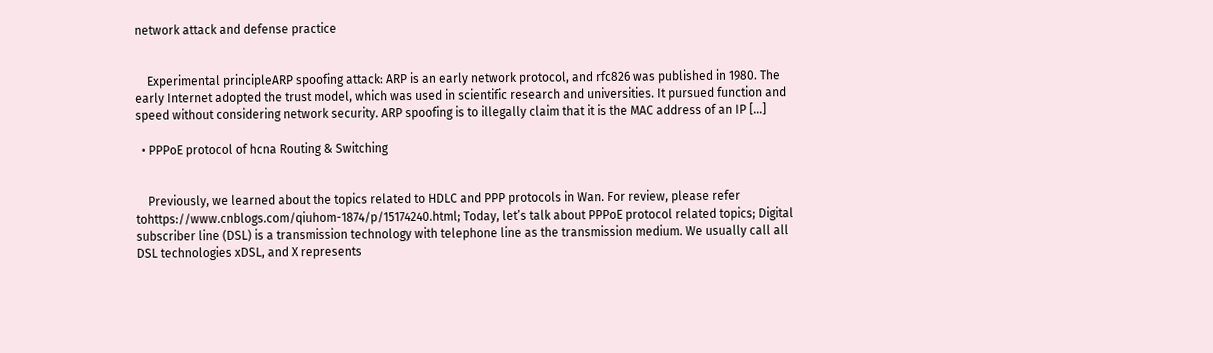network attack and defense practice


    Experimental principleARP spoofing attack: ARP is an early network protocol, and rfc826 was published in 1980. The early Internet adopted the trust model, which was used in scientific research and universities. It pursued function and speed without considering network security. ARP spoofing is to illegally claim that it is the MAC address of an IP […]

  • PPPoE protocol of hcna Routing & Switching


    Previously, we learned about the topics related to HDLC and PPP protocols in Wan. For review, please refer tohttps://www.cnblogs.com/qiuhom-1874/p/15174240.html; Today, let’s talk about PPPoE protocol related topics; Digital subscriber line (DSL) is a transmission technology with telephone line as the transmission medium. We usually call all DSL technologies xDSL, and X represents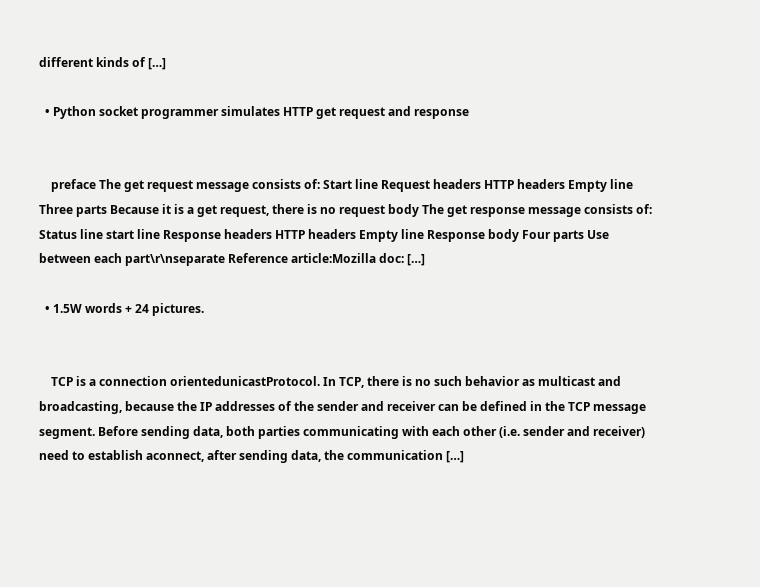different kinds of […]

  • Python socket programmer simulates HTTP get request and response


    preface The get request message consists of: Start line Request headers HTTP headers Empty line Three parts Because it is a get request, there is no request body The get response message consists of: Status line start line Response headers HTTP headers Empty line Response body Four parts Use between each part\r\nseparate Reference article:Mozilla doc: […]

  • 1.5W words + 24 pictures.


    TCP is a connection orientedunicastProtocol. In TCP, there is no such behavior as multicast and broadcasting, because the IP addresses of the sender and receiver can be defined in the TCP message segment. Before sending data, both parties communicating with each other (i.e. sender and receiver) need to establish aconnect, after sending data, the communication […]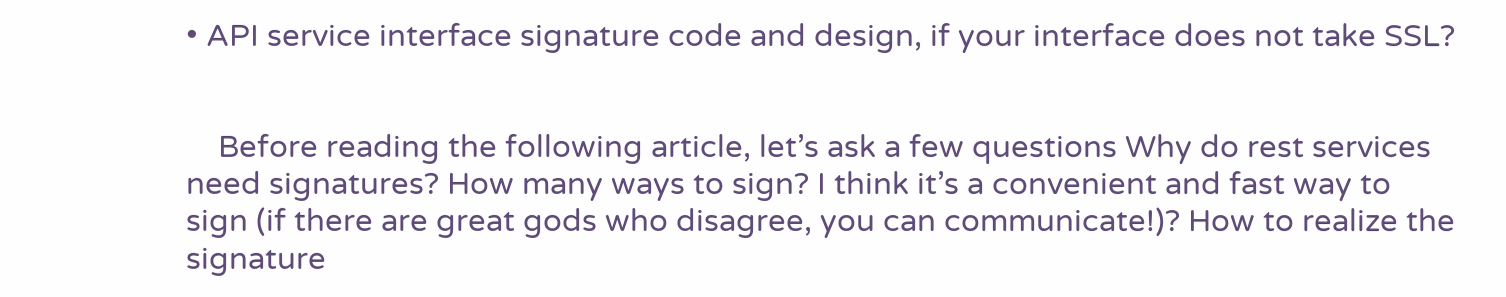• API service interface signature code and design, if your interface does not take SSL?


    Before reading the following article, let’s ask a few questions Why do rest services need signatures? How many ways to sign? I think it’s a convenient and fast way to sign (if there are great gods who disagree, you can communicate!)? How to realize the signature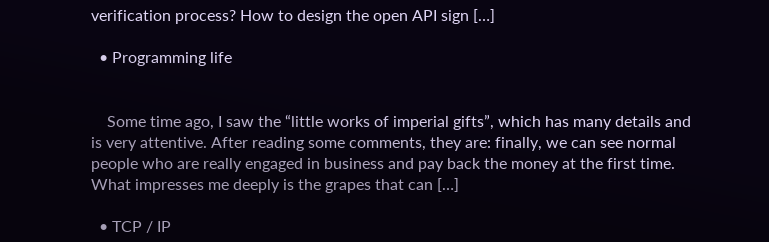verification process? How to design the open API sign […]

  • Programming life


    Some time ago, I saw the “little works of imperial gifts”, which has many details and is very attentive. After reading some comments, they are: finally, we can see normal people who are really engaged in business and pay back the money at the first time. What impresses me deeply is the grapes that can […]

  • TCP / IP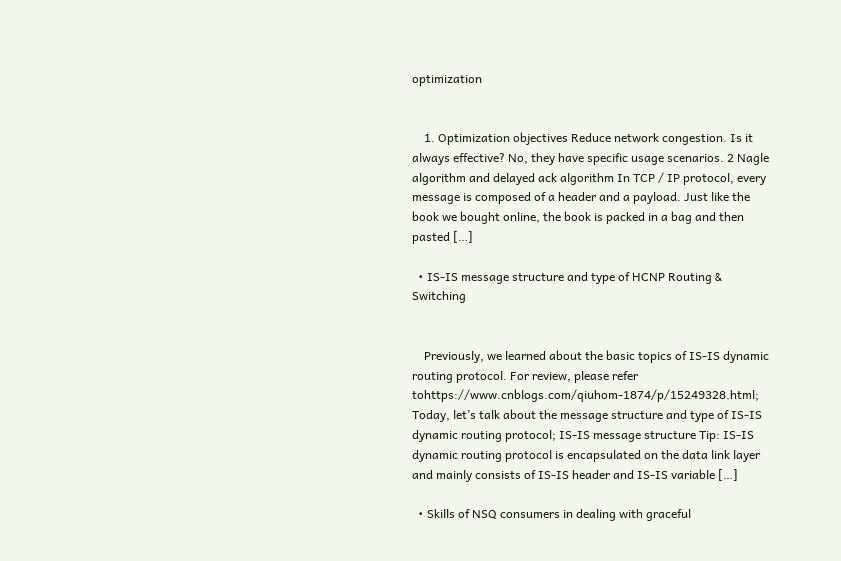optimization


    1. Optimization objectives Reduce network congestion. Is it always effective? No, they have specific usage scenarios. 2 Nagle algorithm and delayed ack algorithm In TCP / IP protocol, every message is composed of a header and a payload. Just like the book we bought online, the book is packed in a bag and then pasted […]

  • IS-IS message structure and type of HCNP Routing & Switching


    Previously, we learned about the basic topics of IS-IS dynamic routing protocol. For review, please refer tohttps://www.cnblogs.com/qiuhom-1874/p/15249328.html; Today, let’s talk about the message structure and type of IS-IS dynamic routing protocol; IS-IS message structure Tip: IS-IS dynamic routing protocol is encapsulated on the data link layer and mainly consists of IS-IS header and IS-IS variable […]

  • Skills of NSQ consumers in dealing with graceful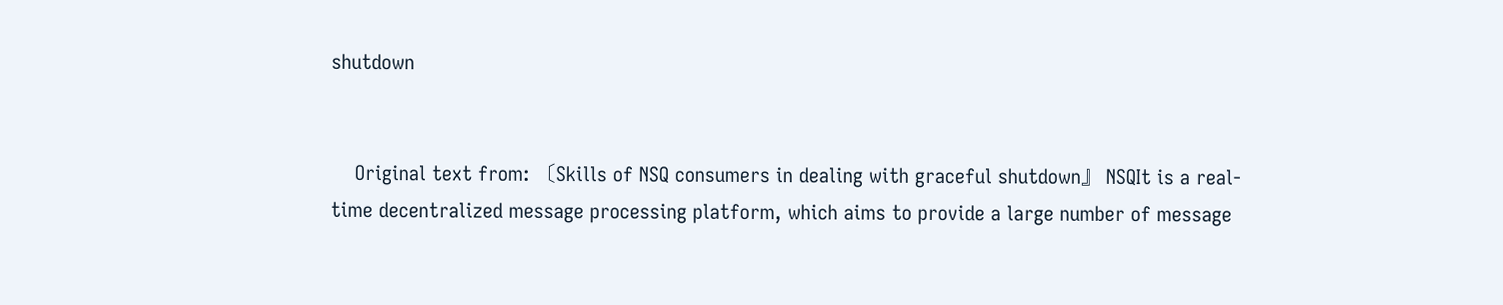shutdown


    Original text from: 〔Skills of NSQ consumers in dealing with graceful shutdown』 NSQIt is a real-time decentralized message processing platform, which aims to provide a large number of message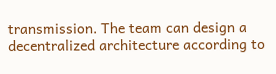transmission. The team can design a decentralized architecture according to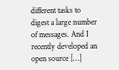different tasks to digest a large number of messages. And I recently developed an open source […]